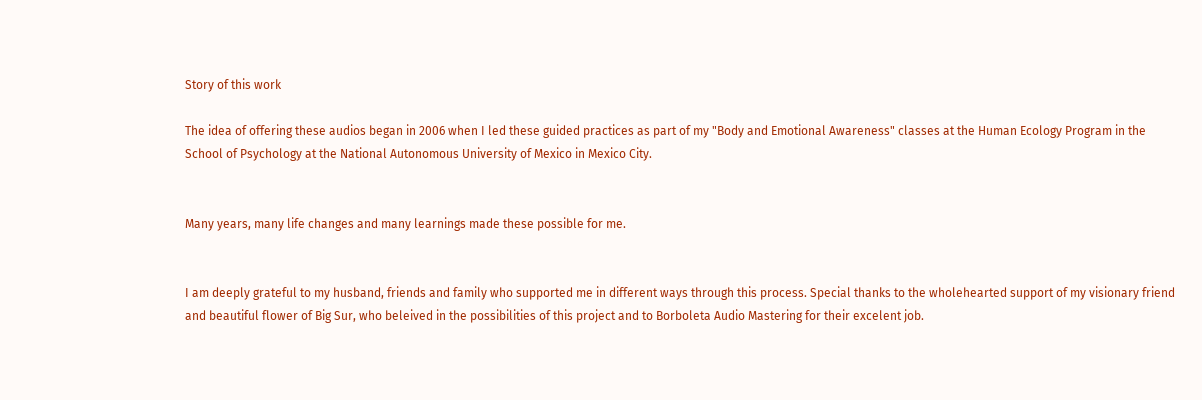Story of this work

The idea of offering these audios began in 2006 when I led these guided practices as part of my "Body and Emotional Awareness" classes at the Human Ecology Program in the School of Psychology at the National Autonomous University of Mexico in Mexico City.


Many years, many life changes and many learnings made these possible for me.


I am deeply grateful to my husband, friends and family who supported me in different ways through this process. Special thanks to the wholehearted support of my visionary friend and beautiful flower of Big Sur, who beleived in the possibilities of this project and to Borboleta Audio Mastering for their excelent job.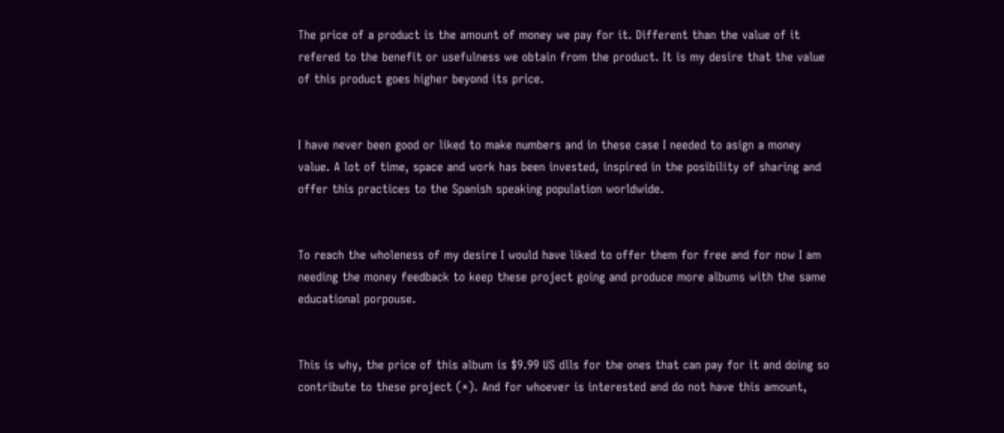The price of a product is the amount of money we pay for it. Different than the value of it refered to the benefit or usefulness we obtain from the product. It is my desire that the value of this product goes higher beyond its price.


I have never been good or liked to make numbers and in these case I needed to asign a money value. A lot of time, space and work has been invested, inspired in the posibility of sharing and offer this practices to the Spanish speaking population worldwide.


To reach the wholeness of my desire I would have liked to offer them for free and for now I am needing the money feedback to keep these project going and produce more albums with the same educational porpouse.


This is why, the price of this album is $9.99 US dlls for the ones that can pay for it and doing so contribute to these project (*). And for whoever is interested and do not have this amount,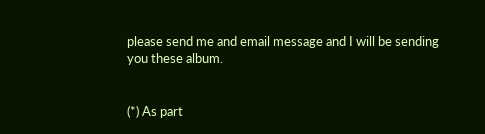please send me and email message and I will be sending you these album.


(*) As part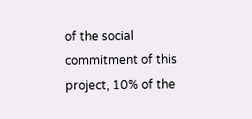of the social commitment of this project, 10% of the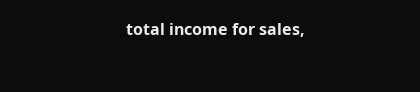total income for sales,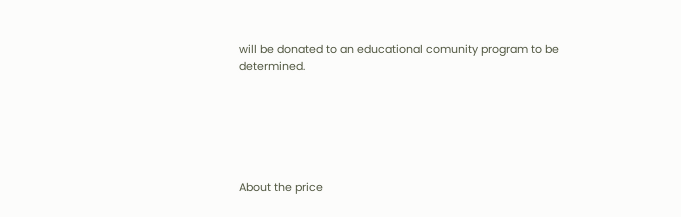will be donated to an educational comunity program to be determined.






About the price